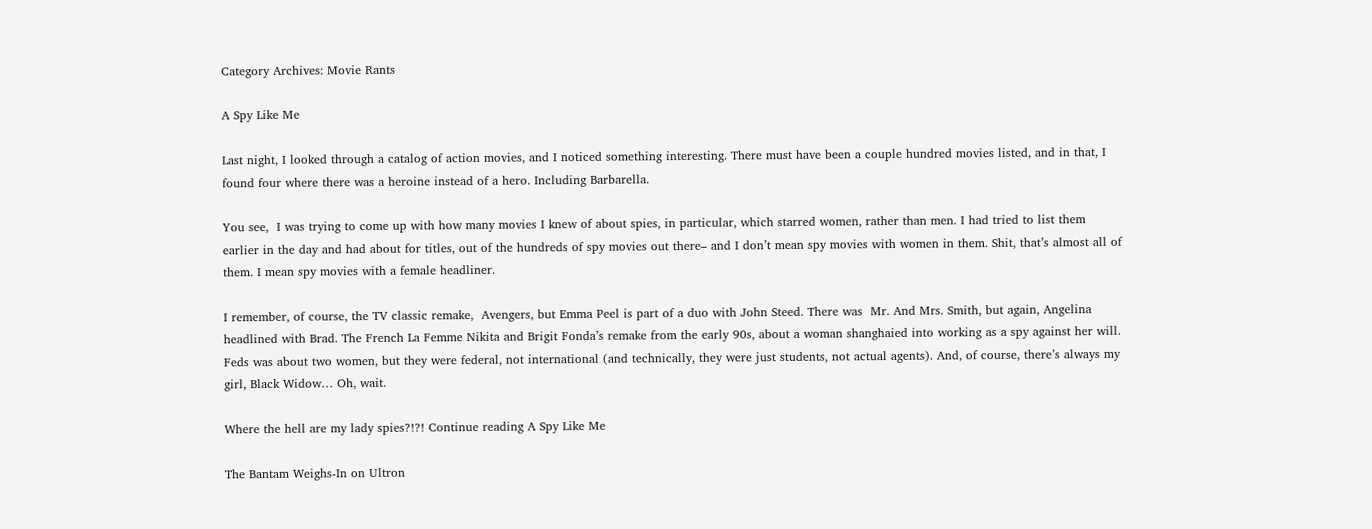Category Archives: Movie Rants

A Spy Like Me

Last night, I looked through a catalog of action movies, and I noticed something interesting. There must have been a couple hundred movies listed, and in that, I found four where there was a heroine instead of a hero. Including Barbarella.

You see,  I was trying to come up with how many movies I knew of about spies, in particular, which starred women, rather than men. I had tried to list them earlier in the day and had about for titles, out of the hundreds of spy movies out there– and I don’t mean spy movies with women in them. Shit, that’s almost all of them. I mean spy movies with a female headliner.

I remember, of course, the TV classic remake,  Avengers, but Emma Peel is part of a duo with John Steed. There was  Mr. And Mrs. Smith, but again, Angelina headlined with Brad. The French La Femme Nikita and Brigit Fonda’s remake from the early 90s, about a woman shanghaied into working as a spy against her will. Feds was about two women, but they were federal, not international (and technically, they were just students, not actual agents). And, of course, there’s always my girl, Black Widow… Oh, wait.

Where the hell are my lady spies?!?! Continue reading A Spy Like Me

The Bantam Weighs-In on Ultron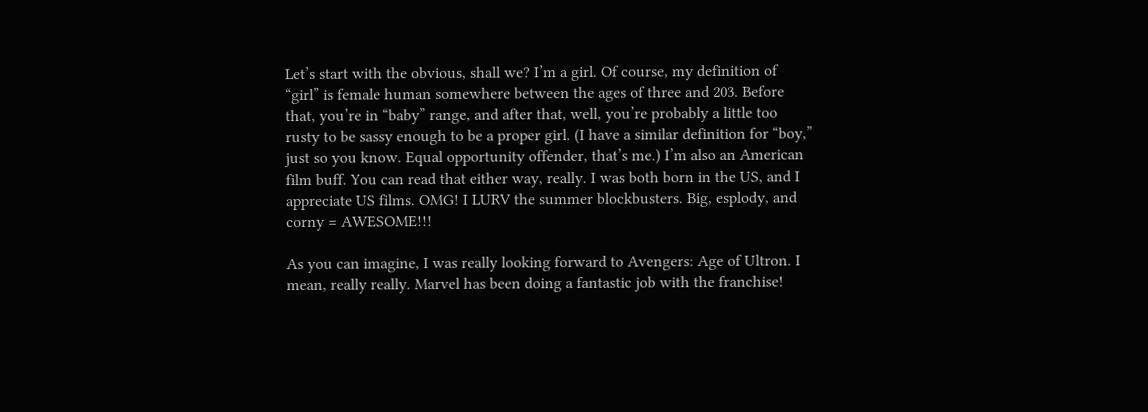Let’s start with the obvious, shall we? I’m a girl. Of course, my definition of “girl” is female human somewhere between the ages of three and 203. Before that, you’re in “baby” range, and after that, well, you’re probably a little too rusty to be sassy enough to be a proper girl. (I have a similar definition for “boy,” just so you know. Equal opportunity offender, that’s me.) I’m also an American film buff. You can read that either way, really. I was both born in the US, and I appreciate US films. OMG! I LURV the summer blockbusters. Big, esplody, and corny = AWESOME!!!

As you can imagine, I was really looking forward to Avengers: Age of Ultron. I mean, really really. Marvel has been doing a fantastic job with the franchise!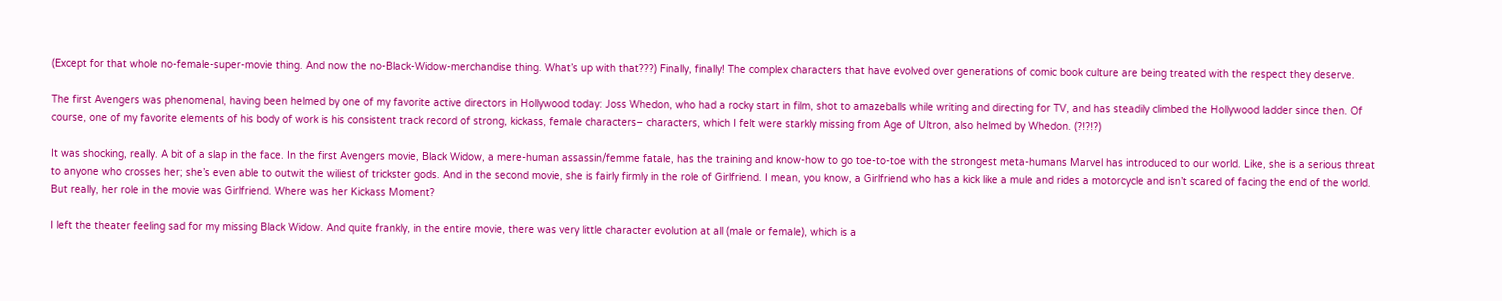(Except for that whole no-female-super-movie thing. And now the no-Black-Widow-merchandise thing. What’s up with that???) Finally, finally! The complex characters that have evolved over generations of comic book culture are being treated with the respect they deserve.

The first Avengers was phenomenal, having been helmed by one of my favorite active directors in Hollywood today: Joss Whedon, who had a rocky start in film, shot to amazeballs while writing and directing for TV, and has steadily climbed the Hollywood ladder since then. Of course, one of my favorite elements of his body of work is his consistent track record of strong, kickass, female characters– characters, which I felt were starkly missing from Age of Ultron, also helmed by Whedon. (?!?!?)

It was shocking, really. A bit of a slap in the face. In the first Avengers movie, Black Widow, a mere-human assassin/femme fatale, has the training and know-how to go toe-to-toe with the strongest meta-humans Marvel has introduced to our world. Like, she is a serious threat to anyone who crosses her; she’s even able to outwit the wiliest of trickster gods. And in the second movie, she is fairly firmly in the role of Girlfriend. I mean, you know, a Girlfriend who has a kick like a mule and rides a motorcycle and isn’t scared of facing the end of the world. But really, her role in the movie was Girlfriend. Where was her Kickass Moment?

I left the theater feeling sad for my missing Black Widow. And quite frankly, in the entire movie, there was very little character evolution at all (male or female), which is a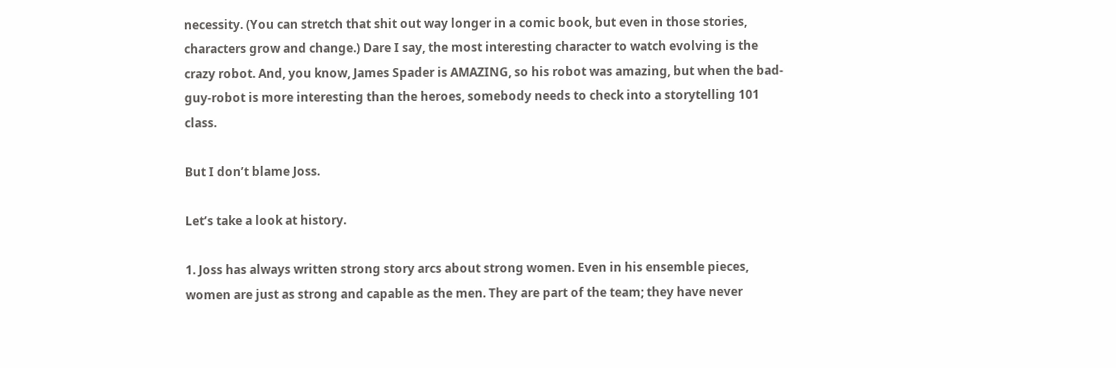necessity. (You can stretch that shit out way longer in a comic book, but even in those stories, characters grow and change.) Dare I say, the most interesting character to watch evolving is the crazy robot. And, you know, James Spader is AMAZING, so his robot was amazing, but when the bad-guy-robot is more interesting than the heroes, somebody needs to check into a storytelling 101 class.

But I don’t blame Joss.

Let’s take a look at history.

1. Joss has always written strong story arcs about strong women. Even in his ensemble pieces, women are just as strong and capable as the men. They are part of the team; they have never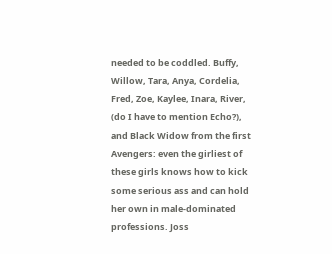needed to be coddled. Buffy, Willow, Tara, Anya, Cordelia, Fred, Zoe, Kaylee, Inara, River, (do I have to mention Echo?), and Black Widow from the first Avengers: even the girliest of these girls knows how to kick some serious ass and can hold her own in male-dominated professions. Joss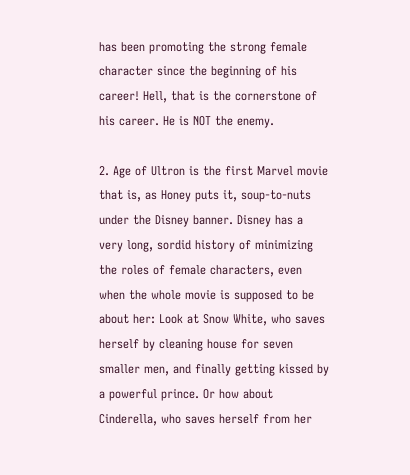has been promoting the strong female character since the beginning of his career! Hell, that is the cornerstone of his career. He is NOT the enemy.

2. Age of Ultron is the first Marvel movie that is, as Honey puts it, soup-to-nuts under the Disney banner. Disney has a very long, sordid history of minimizing the roles of female characters, even when the whole movie is supposed to be about her: Look at Snow White, who saves herself by cleaning house for seven smaller men, and finally getting kissed by a powerful prince. Or how about Cinderella, who saves herself from her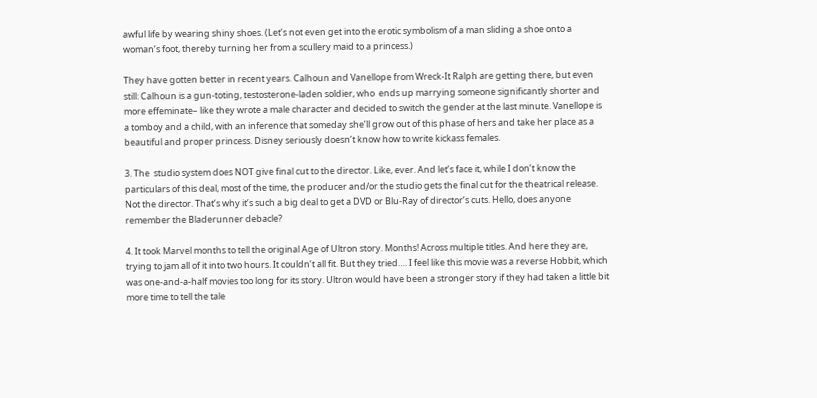awful life by wearing shiny shoes. (Let’s not even get into the erotic symbolism of a man sliding a shoe onto a woman’s foot, thereby turning her from a scullery maid to a princess.)

They have gotten better in recent years. Calhoun and Vanellope from Wreck-It Ralph are getting there, but even still: Calhoun is a gun-toting, testosterone-laden soldier, who  ends up marrying someone significantly shorter and more effeminate– like they wrote a male character and decided to switch the gender at the last minute. Vanellope is a tomboy and a child, with an inference that someday she’ll grow out of this phase of hers and take her place as a beautiful and proper princess. Disney seriously doesn’t know how to write kickass females.

3. The  studio system does NOT give final cut to the director. Like, ever. And let’s face it, while I don’t know the particulars of this deal, most of the time, the producer and/or the studio gets the final cut for the theatrical release. Not the director. That’s why it’s such a big deal to get a DVD or Blu-Ray of director’s cuts. Hello, does anyone remember the Bladerunner debacle?

4. It took Marvel months to tell the original Age of Ultron story. Months! Across multiple titles. And here they are, trying to jam all of it into two hours. It couldn’t all fit. But they tried…. I feel like this movie was a reverse Hobbit, which was one-and-a-half movies too long for its story. Ultron would have been a stronger story if they had taken a little bit more time to tell the tale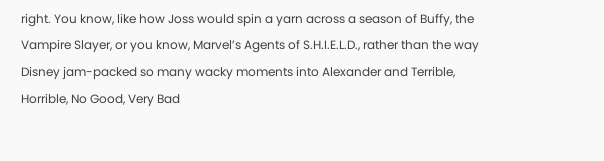right. You know, like how Joss would spin a yarn across a season of Buffy, the Vampire Slayer, or you know, Marvel’s Agents of S.H.I.E.L.D., rather than the way Disney jam-packed so many wacky moments into Alexander and Terrible, Horrible, No Good, Very Bad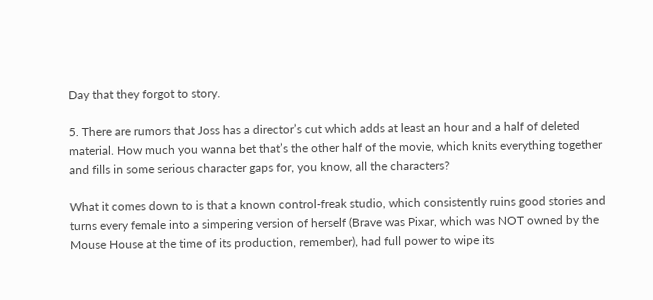Day that they forgot to story.

5. There are rumors that Joss has a director’s cut which adds at least an hour and a half of deleted material. How much you wanna bet that’s the other half of the movie, which knits everything together and fills in some serious character gaps for, you know, all the characters?

What it comes down to is that a known control-freak studio, which consistently ruins good stories and turns every female into a simpering version of herself (Brave was Pixar, which was NOT owned by the Mouse House at the time of its production, remember), had full power to wipe its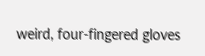weird, four-fingered gloves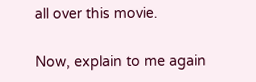all over this movie.

Now, explain to me again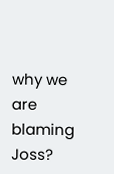why we are blaming Joss?